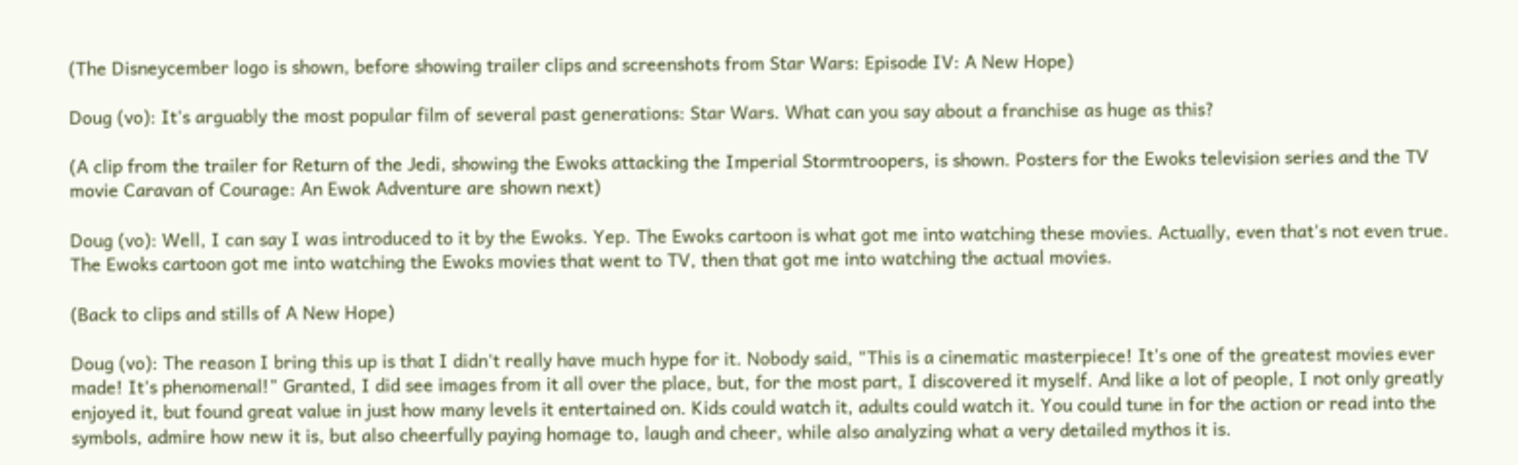(The Disneycember logo is shown, before showing trailer clips and screenshots from Star Wars: Episode IV: A New Hope)

Doug (vo): It's arguably the most popular film of several past generations: Star Wars. What can you say about a franchise as huge as this?

(A clip from the trailer for Return of the Jedi, showing the Ewoks attacking the Imperial Stormtroopers, is shown. Posters for the Ewoks television series and the TV movie Caravan of Courage: An Ewok Adventure are shown next)

Doug (vo): Well, I can say I was introduced to it by the Ewoks. Yep. The Ewoks cartoon is what got me into watching these movies. Actually, even that's not even true. The Ewoks cartoon got me into watching the Ewoks movies that went to TV, then that got me into watching the actual movies.

(Back to clips and stills of A New Hope)

Doug (vo): The reason I bring this up is that I didn't really have much hype for it. Nobody said, "This is a cinematic masterpiece! It's one of the greatest movies ever made! It's phenomenal!" Granted, I did see images from it all over the place, but, for the most part, I discovered it myself. And like a lot of people, I not only greatly enjoyed it, but found great value in just how many levels it entertained on. Kids could watch it, adults could watch it. You could tune in for the action or read into the symbols, admire how new it is, but also cheerfully paying homage to, laugh and cheer, while also analyzing what a very detailed mythos it is.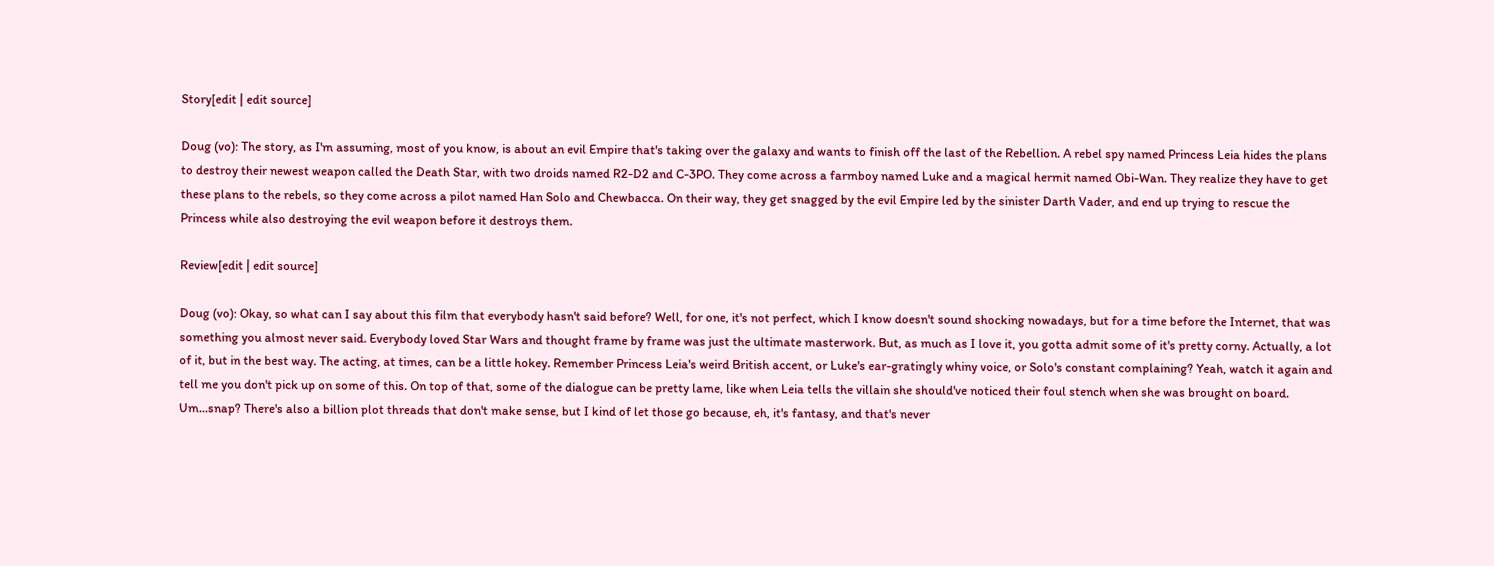Story[edit | edit source]

Doug (vo): The story, as I'm assuming, most of you know, is about an evil Empire that's taking over the galaxy and wants to finish off the last of the Rebellion. A rebel spy named Princess Leia hides the plans to destroy their newest weapon called the Death Star, with two droids named R2-D2 and C-3PO. They come across a farmboy named Luke and a magical hermit named Obi-Wan. They realize they have to get these plans to the rebels, so they come across a pilot named Han Solo and Chewbacca. On their way, they get snagged by the evil Empire led by the sinister Darth Vader, and end up trying to rescue the Princess while also destroying the evil weapon before it destroys them.

Review[edit | edit source]

Doug (vo): Okay, so what can I say about this film that everybody hasn't said before? Well, for one, it's not perfect, which I know doesn't sound shocking nowadays, but for a time before the Internet, that was something you almost never said. Everybody loved Star Wars and thought frame by frame was just the ultimate masterwork. But, as much as I love it, you gotta admit some of it's pretty corny. Actually, a lot of it, but in the best way. The acting, at times, can be a little hokey. Remember Princess Leia's weird British accent, or Luke's ear-gratingly whiny voice, or Solo's constant complaining? Yeah, watch it again and tell me you don't pick up on some of this. On top of that, some of the dialogue can be pretty lame, like when Leia tells the villain she should've noticed their foul stench when she was brought on board. Um...snap? There's also a billion plot threads that don't make sense, but I kind of let those go because, eh, it's fantasy, and that's never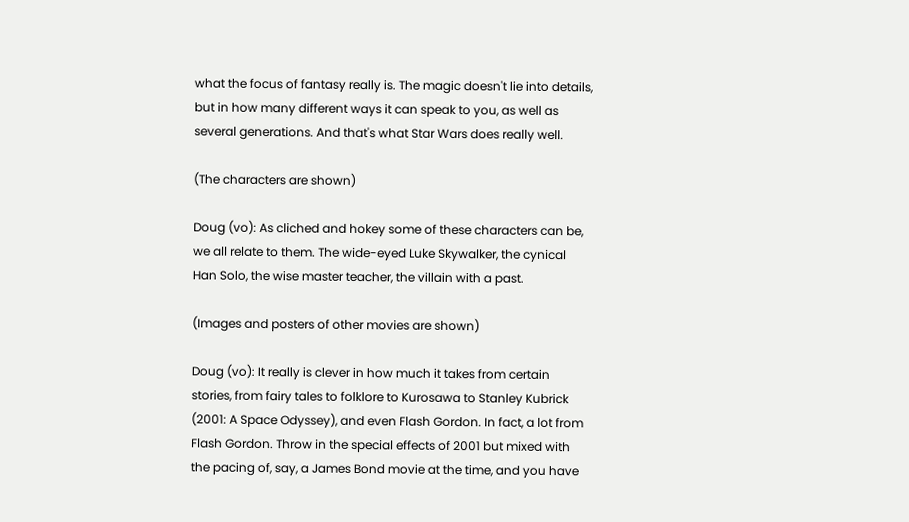what the focus of fantasy really is. The magic doesn't lie into details, but in how many different ways it can speak to you, as well as several generations. And that's what Star Wars does really well.

(The characters are shown)

Doug (vo): As cliched and hokey some of these characters can be, we all relate to them. The wide-eyed Luke Skywalker, the cynical Han Solo, the wise master teacher, the villain with a past.

(Images and posters of other movies are shown)

Doug (vo): It really is clever in how much it takes from certain stories, from fairy tales to folklore to Kurosawa to Stanley Kubrick (2001: A Space Odyssey), and even Flash Gordon. In fact, a lot from Flash Gordon. Throw in the special effects of 2001 but mixed with the pacing of, say, a James Bond movie at the time, and you have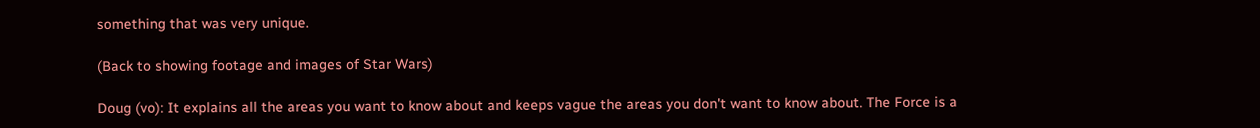something that was very unique.

(Back to showing footage and images of Star Wars)

Doug (vo): It explains all the areas you want to know about and keeps vague the areas you don't want to know about. The Force is a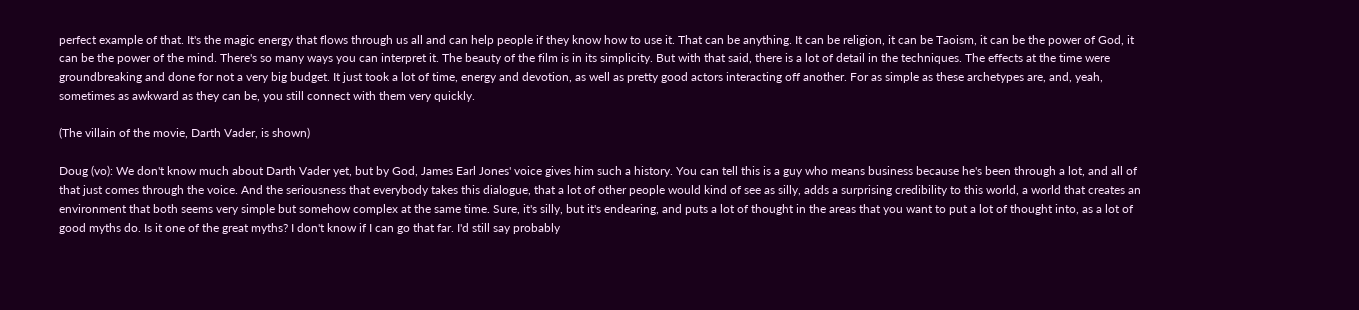perfect example of that. It's the magic energy that flows through us all and can help people if they know how to use it. That can be anything. It can be religion, it can be Taoism, it can be the power of God, it can be the power of the mind. There's so many ways you can interpret it. The beauty of the film is in its simplicity. But with that said, there is a lot of detail in the techniques. The effects at the time were groundbreaking and done for not a very big budget. It just took a lot of time, energy and devotion, as well as pretty good actors interacting off another. For as simple as these archetypes are, and, yeah, sometimes as awkward as they can be, you still connect with them very quickly.

(The villain of the movie, Darth Vader, is shown)

Doug (vo): We don't know much about Darth Vader yet, but by God, James Earl Jones' voice gives him such a history. You can tell this is a guy who means business because he's been through a lot, and all of that just comes through the voice. And the seriousness that everybody takes this dialogue, that a lot of other people would kind of see as silly, adds a surprising credibility to this world, a world that creates an environment that both seems very simple but somehow complex at the same time. Sure, it's silly, but it's endearing, and puts a lot of thought in the areas that you want to put a lot of thought into, as a lot of good myths do. Is it one of the great myths? I don't know if I can go that far. I'd still say probably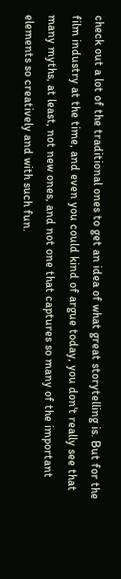check out a lot of the traditional ones to get an idea of what great storytelling is. But for the film industry at the time, and even you could kind of argue today, you don't really see that many myths, at least, not new ones, and not one that captures so many of the important elements so creatively and with such fun.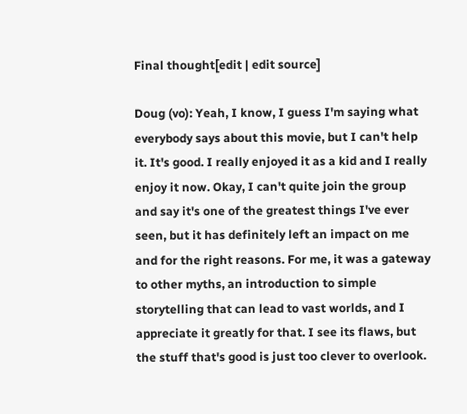Final thought[edit | edit source]

Doug (vo): Yeah, I know, I guess I'm saying what everybody says about this movie, but I can't help it. It's good. I really enjoyed it as a kid and I really enjoy it now. Okay, I can't quite join the group and say it's one of the greatest things I've ever seen, but it has definitely left an impact on me and for the right reasons. For me, it was a gateway to other myths, an introduction to simple storytelling that can lead to vast worlds, and I appreciate it greatly for that. I see its flaws, but the stuff that's good is just too clever to overlook.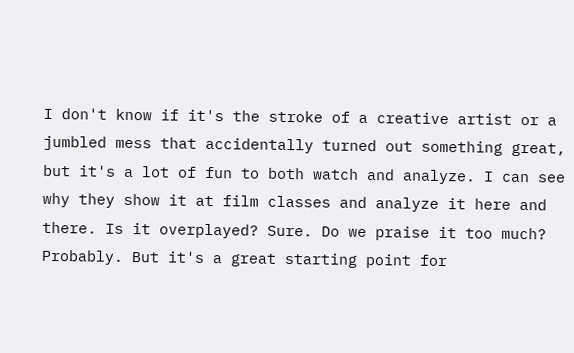I don't know if it's the stroke of a creative artist or a jumbled mess that accidentally turned out something great, but it's a lot of fun to both watch and analyze. I can see why they show it at film classes and analyze it here and there. Is it overplayed? Sure. Do we praise it too much? Probably. But it's a great starting point for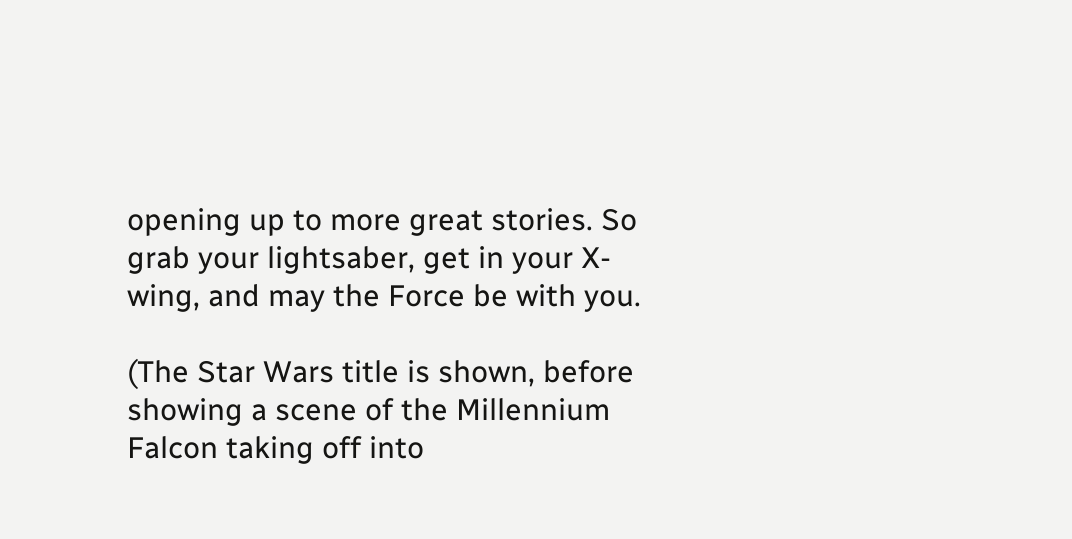opening up to more great stories. So grab your lightsaber, get in your X-wing, and may the Force be with you.

(The Star Wars title is shown, before showing a scene of the Millennium Falcon taking off into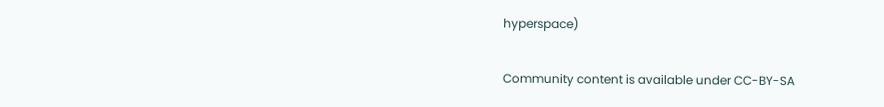hyperspace)

Community content is available under CC-BY-SA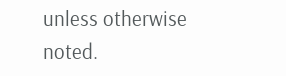unless otherwise noted.